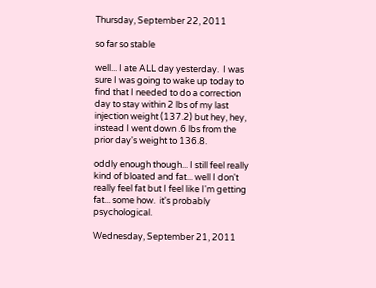Thursday, September 22, 2011

so far so stable

well... I ate ALL day yesterday.  I was sure I was going to wake up today to find that I needed to do a correction day to stay within 2 lbs of my last injection weight (137.2) but hey, hey, instead I went down .6 lbs from the prior day's weight to 136.8.

oddly enough though... I still feel really kind of bloated and fat... well I don't really feel fat but I feel like I'm getting fat... some how.  it's probably psychological.

Wednesday, September 21, 2011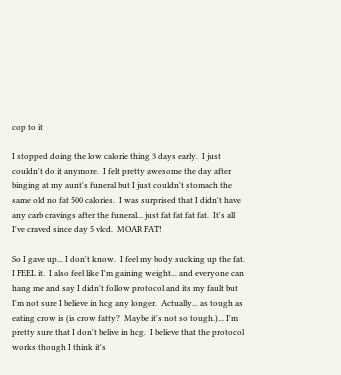cop to it

I stopped doing the low calorie thing 3 days early.  I just couldn't do it anymore.  I felt pretty awesome the day after binging at my aunt's funeral but I just couldn't stomach the same old no fat 500 calories.  I was surprised that I didn't have any carb cravings after the funeral... just fat fat fat fat.  It's all I've craved since day 5 vlcd.  MOAR FAT!

So I gave up... I don't know.  I feel my body sucking up the fat.  I FEEL it.  I also feel like I'm gaining weight... and everyone can hang me and say I didn't follow protocol and its my fault but I'm not sure I believe in hcg any longer.  Actually... as tough as eating crow is (is crow fatty?  Maybe it's not so tough.)... I'm pretty sure that I don't belive in hcg.  I believe that the protocol works though I think it's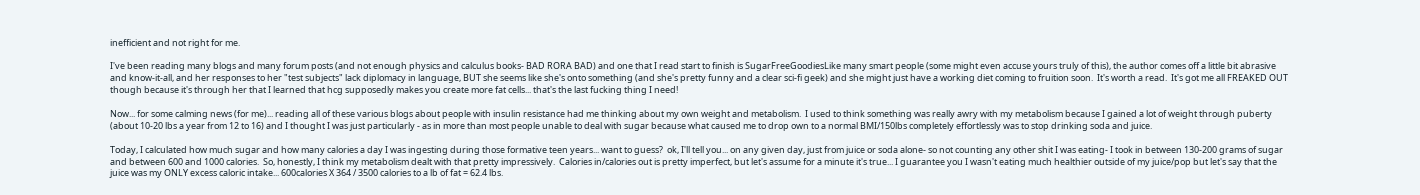inefficient and not right for me.

I've been reading many blogs and many forum posts (and not enough physics and calculus books- BAD RORA BAD) and one that I read start to finish is SugarFreeGoodiesLike many smart people (some might even accuse yours truly of this), the author comes off a little bit abrasive and know-it-all, and her responses to her "test subjects" lack diplomacy in language, BUT she seems like she's onto something (and she's pretty funny and a clear sci-fi geek) and she might just have a working diet coming to fruition soon.  It's worth a read.  It's got me all FREAKED OUT though because it's through her that I learned that hcg supposedly makes you create more fat cells... that's the last fucking thing I need!

Now... for some calming news (for me)... reading all of these various blogs about people with insulin resistance had me thinking about my own weight and metabolism.  I used to think something was really awry with my metabolism because I gained a lot of weight through puberty (about 10-20 lbs a year from 12 to 16) and I thought I was just particularly - as in more than most people unable to deal with sugar because what caused me to drop own to a normal BMI/150lbs completely effortlessly was to stop drinking soda and juice.

Today, I calculated how much sugar and how many calories a day I was ingesting during those formative teen years... want to guess?  ok, I'll tell you... on any given day, just from juice or soda alone- so not counting any other shit I was eating- I took in between 130-200 grams of sugar and between 600 and 1000 calories.  So, honestly, I think my metabolism dealt with that pretty impressively.  Calories in/calories out is pretty imperfect, but let's assume for a minute it's true... I guarantee you I wasn't eating much healthier outside of my juice/pop but let's say that the juice was my ONLY excess caloric intake... 600calories X 364 / 3500 calories to a lb of fat = 62.4 lbs.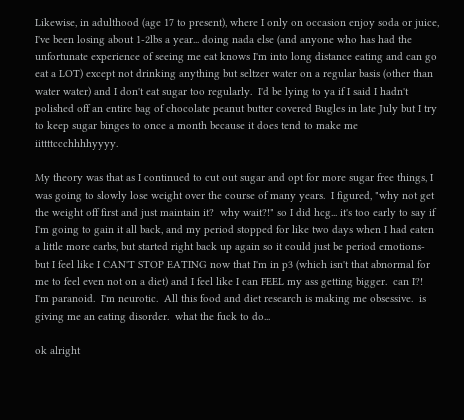Likewise, in adulthood (age 17 to present), where I only on occasion enjoy soda or juice, I've been losing about 1-2lbs a year... doing nada else (and anyone who has had the unfortunate experience of seeing me eat knows I'm into long distance eating and can go eat a LOT) except not drinking anything but seltzer water on a regular basis (other than water water) and I don't eat sugar too regularly.  I'd be lying to ya if I said I hadn't polished off an entire bag of chocolate peanut butter covered Bugles in late July but I try to keep sugar binges to once a month because it does tend to make me iittttccchhhhyyyy.

My theory was that as I continued to cut out sugar and opt for more sugar free things, I was going to slowly lose weight over the course of many years.  I figured, "why not get the weight off first and just maintain it?  why wait?!" so I did hcg... it's too early to say if I'm going to gain it all back, and my period stopped for like two days when I had eaten a little more carbs, but started right back up again so it could just be period emotions- but I feel like I CAN'T STOP EATING now that I'm in p3 (which isn't that abnormal for me to feel even not on a diet) and I feel like I can FEEL my ass getting bigger.  can I?!  I'm paranoid.  I'm neurotic.  All this food and diet research is making me obsessive.  is giving me an eating disorder.  what the fuck to do...

ok alright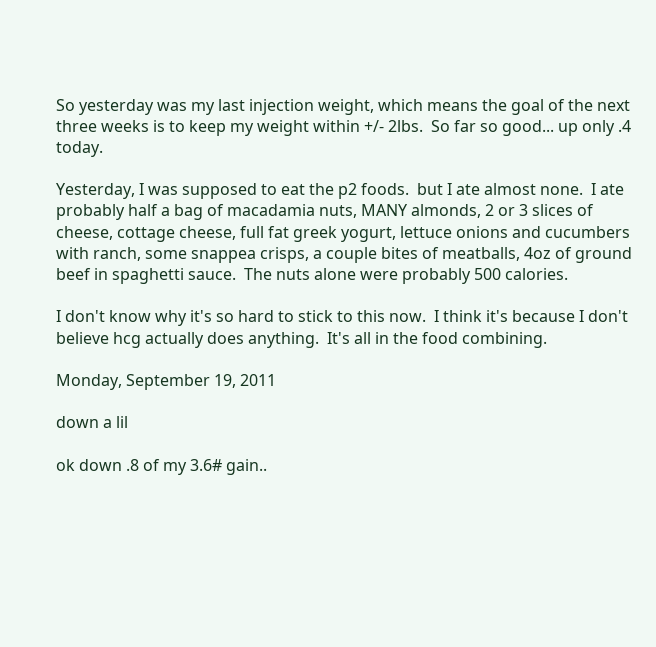So yesterday was my last injection weight, which means the goal of the next three weeks is to keep my weight within +/- 2lbs.  So far so good... up only .4 today.

Yesterday, I was supposed to eat the p2 foods.  but I ate almost none.  I ate probably half a bag of macadamia nuts, MANY almonds, 2 or 3 slices of cheese, cottage cheese, full fat greek yogurt, lettuce onions and cucumbers with ranch, some snappea crisps, a couple bites of meatballs, 4oz of ground beef in spaghetti sauce.  The nuts alone were probably 500 calories.

I don't know why it's so hard to stick to this now.  I think it's because I don't believe hcg actually does anything.  It's all in the food combining.

Monday, September 19, 2011

down a lil

ok down .8 of my 3.6# gain..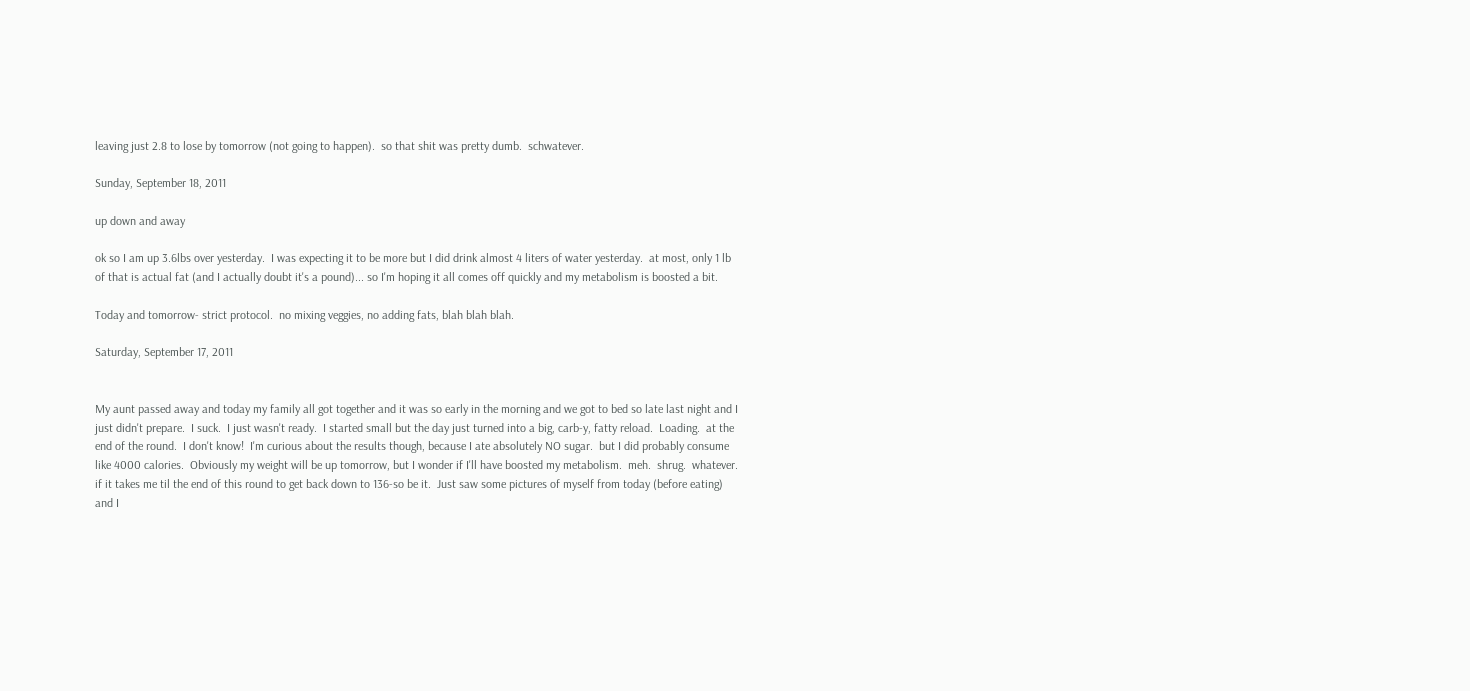leaving just 2.8 to lose by tomorrow (not going to happen).  so that shit was pretty dumb.  schwatever.

Sunday, September 18, 2011

up down and away

ok so I am up 3.6lbs over yesterday.  I was expecting it to be more but I did drink almost 4 liters of water yesterday.  at most, only 1 lb of that is actual fat (and I actually doubt it's a pound)... so I'm hoping it all comes off quickly and my metabolism is boosted a bit.

Today and tomorrow- strict protocol.  no mixing veggies, no adding fats, blah blah blah.

Saturday, September 17, 2011


My aunt passed away and today my family all got together and it was so early in the morning and we got to bed so late last night and I just didn't prepare.  I suck.  I just wasn't ready.  I started small but the day just turned into a big, carb-y, fatty reload.  Loading.  at the end of the round.  I don't know!  I'm curious about the results though, because I ate absolutely NO sugar.  but I did probably consume like 4000 calories.  Obviously my weight will be up tomorrow, but I wonder if I'll have boosted my metabolism.  meh.  shrug.  whatever.  if it takes me til the end of this round to get back down to 136-so be it.  Just saw some pictures of myself from today (before eating) and I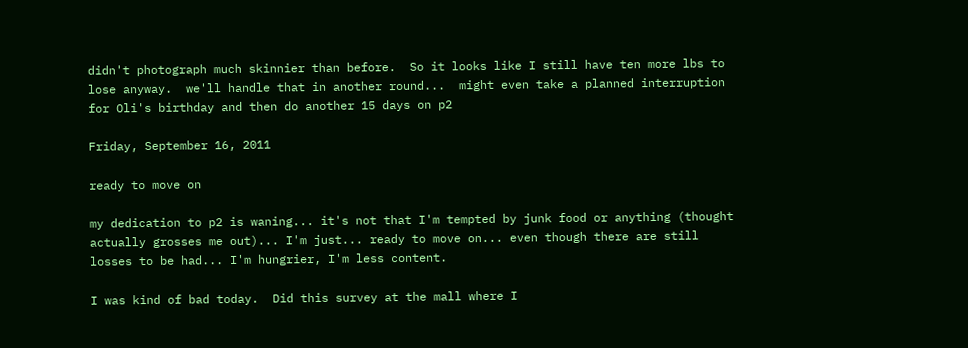didn't photograph much skinnier than before.  So it looks like I still have ten more lbs to lose anyway.  we'll handle that in another round...  might even take a planned interruption for Oli's birthday and then do another 15 days on p2

Friday, September 16, 2011

ready to move on

my dedication to p2 is waning... it's not that I'm tempted by junk food or anything (thought actually grosses me out)... I'm just... ready to move on... even though there are still losses to be had... I'm hungrier, I'm less content.

I was kind of bad today.  Did this survey at the mall where I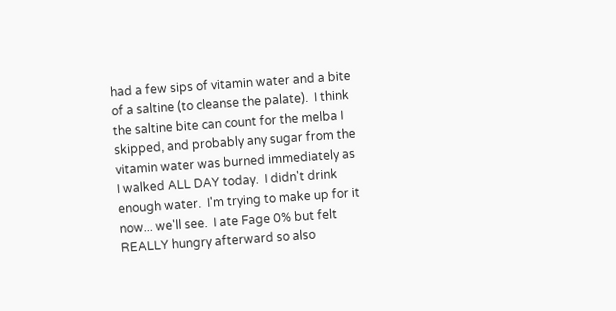had a few sips of vitamin water and a bite of a saltine (to cleanse the palate).  I think the saltine bite can count for the melba I skipped, and probably any sugar from the vitamin water was burned immediately as I walked ALL DAY today.  I didn't drink enough water.  I'm trying to make up for it now... we'll see.  I ate Fage 0% but felt REALLY hungry afterward so also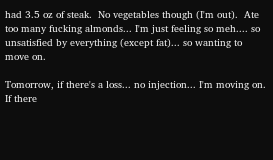had 3.5 oz of steak.  No vegetables though (I'm out).  Ate too many fucking almonds... I'm just feeling so meh.... so unsatisfied by everything (except fat)... so wanting to move on.

Tomorrow, if there's a loss... no injection... I'm moving on.  If there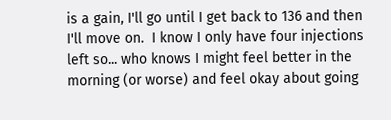is a gain, I'll go until I get back to 136 and then I'll move on.  I know I only have four injections left so... who knows I might feel better in the morning (or worse) and feel okay about going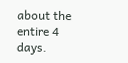about the entire 4 days.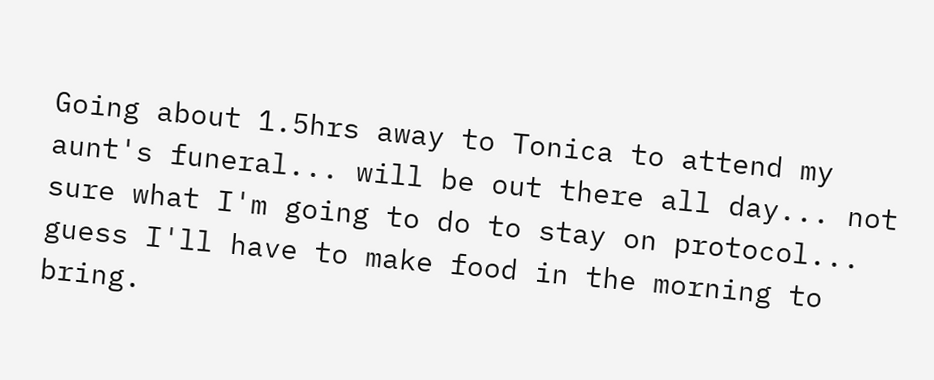Going about 1.5hrs away to Tonica to attend my aunt's funeral... will be out there all day... not sure what I'm going to do to stay on protocol... guess I'll have to make food in the morning to bring.